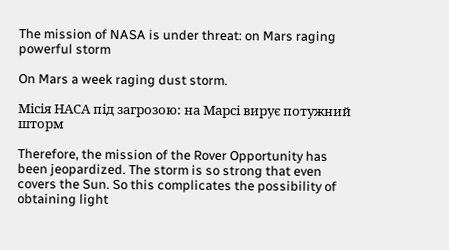The mission of NASA is under threat: on Mars raging powerful storm

On Mars a week raging dust storm.

Місія НАСА під загрозою: на Марсі вирує потужний шторм

Therefore, the mission of the Rover Opportunity has been jeopardized. The storm is so strong that even covers the Sun. So this complicates the possibility of obtaining light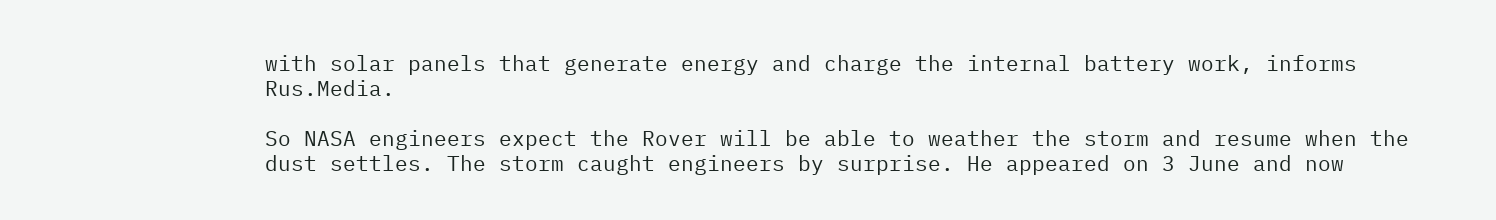with solar panels that generate energy and charge the internal battery work, informs Rus.Media.

So NASA engineers expect the Rover will be able to weather the storm and resume when the dust settles. The storm caught engineers by surprise. He appeared on 3 June and now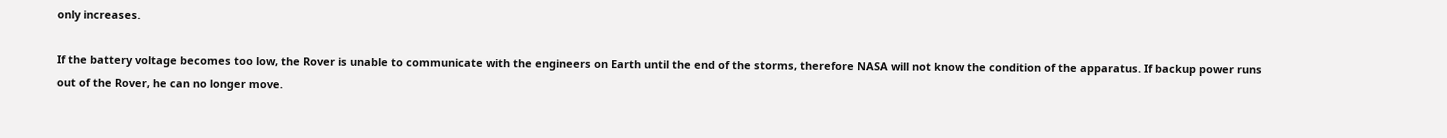only increases.

If the battery voltage becomes too low, the Rover is unable to communicate with the engineers on Earth until the end of the storms, therefore NASA will not know the condition of the apparatus. If backup power runs out of the Rover, he can no longer move.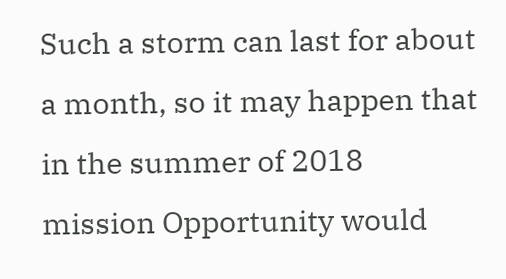Such a storm can last for about a month, so it may happen that in the summer of 2018 mission Opportunity would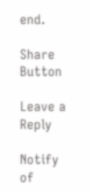end.

Share Button

Leave a Reply

Notify of